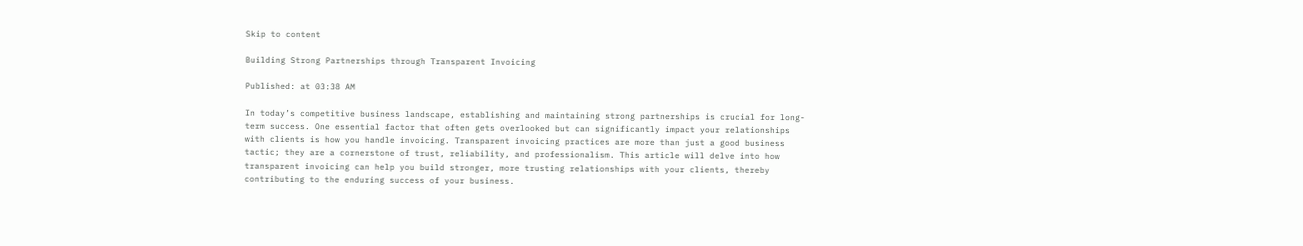Skip to content

Building Strong Partnerships through Transparent Invoicing

Published: at 03:38 AM

In today’s competitive business landscape, establishing and maintaining strong partnerships is crucial for long-term success. One essential factor that often gets overlooked but can significantly impact your relationships with clients is how you handle invoicing. Transparent invoicing practices are more than just a good business tactic; they are a cornerstone of trust, reliability, and professionalism. This article will delve into how transparent invoicing can help you build stronger, more trusting relationships with your clients, thereby contributing to the enduring success of your business.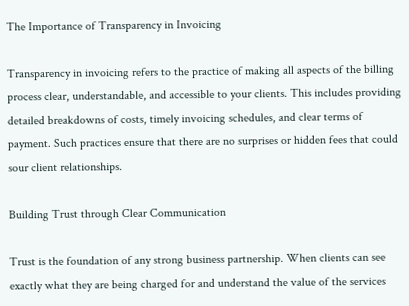The Importance of Transparency in Invoicing

Transparency in invoicing refers to the practice of making all aspects of the billing process clear, understandable, and accessible to your clients. This includes providing detailed breakdowns of costs, timely invoicing schedules, and clear terms of payment. Such practices ensure that there are no surprises or hidden fees that could sour client relationships.

Building Trust through Clear Communication

Trust is the foundation of any strong business partnership. When clients can see exactly what they are being charged for and understand the value of the services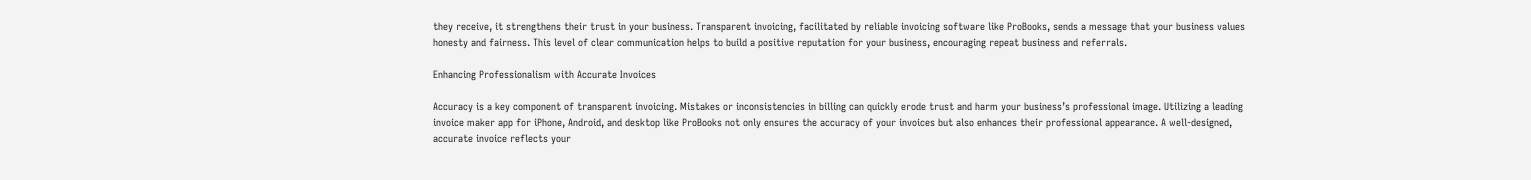they receive, it strengthens their trust in your business. Transparent invoicing, facilitated by reliable invoicing software like ProBooks, sends a message that your business values honesty and fairness. This level of clear communication helps to build a positive reputation for your business, encouraging repeat business and referrals.

Enhancing Professionalism with Accurate Invoices

Accuracy is a key component of transparent invoicing. Mistakes or inconsistencies in billing can quickly erode trust and harm your business’s professional image. Utilizing a leading invoice maker app for iPhone, Android, and desktop like ProBooks not only ensures the accuracy of your invoices but also enhances their professional appearance. A well-designed, accurate invoice reflects your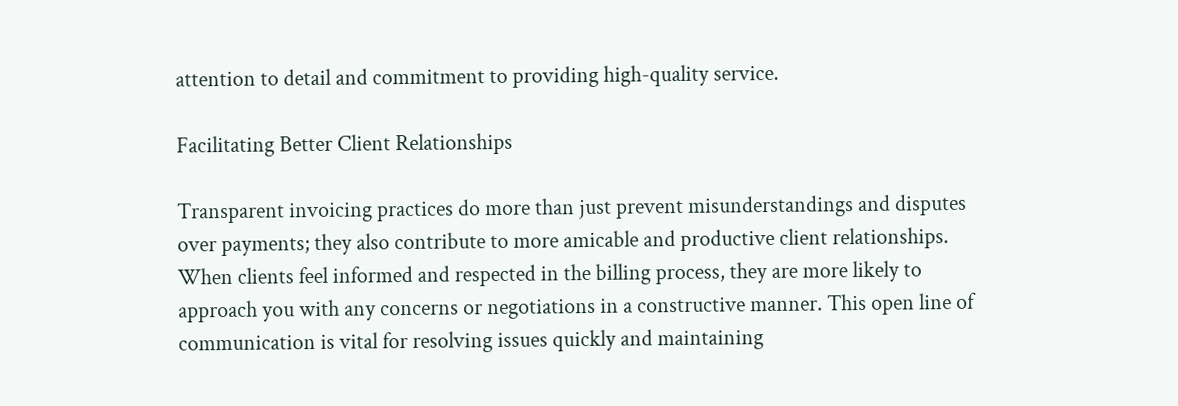attention to detail and commitment to providing high-quality service.

Facilitating Better Client Relationships

Transparent invoicing practices do more than just prevent misunderstandings and disputes over payments; they also contribute to more amicable and productive client relationships. When clients feel informed and respected in the billing process, they are more likely to approach you with any concerns or negotiations in a constructive manner. This open line of communication is vital for resolving issues quickly and maintaining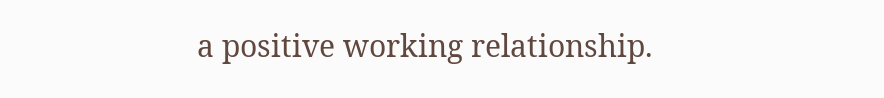a positive working relationship.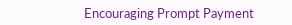Encouraging Prompt Payment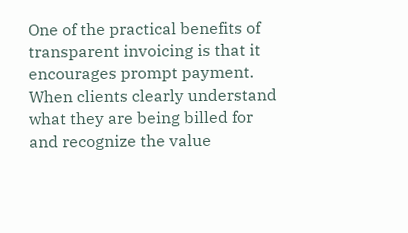One of the practical benefits of transparent invoicing is that it encourages prompt payment. When clients clearly understand what they are being billed for and recognize the value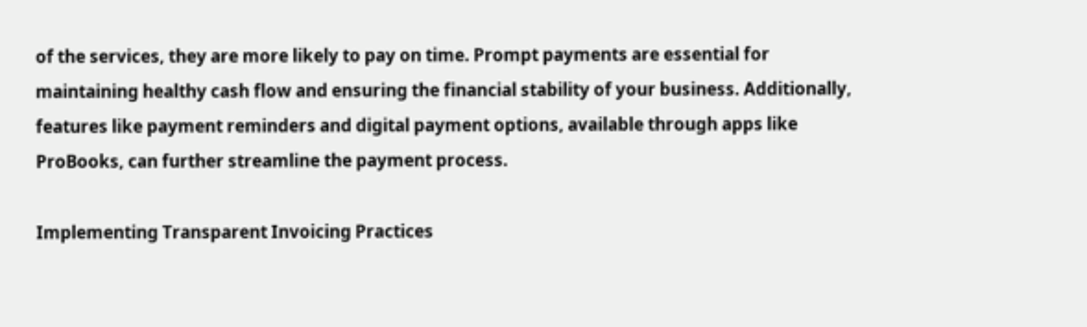of the services, they are more likely to pay on time. Prompt payments are essential for maintaining healthy cash flow and ensuring the financial stability of your business. Additionally, features like payment reminders and digital payment options, available through apps like ProBooks, can further streamline the payment process.

Implementing Transparent Invoicing Practices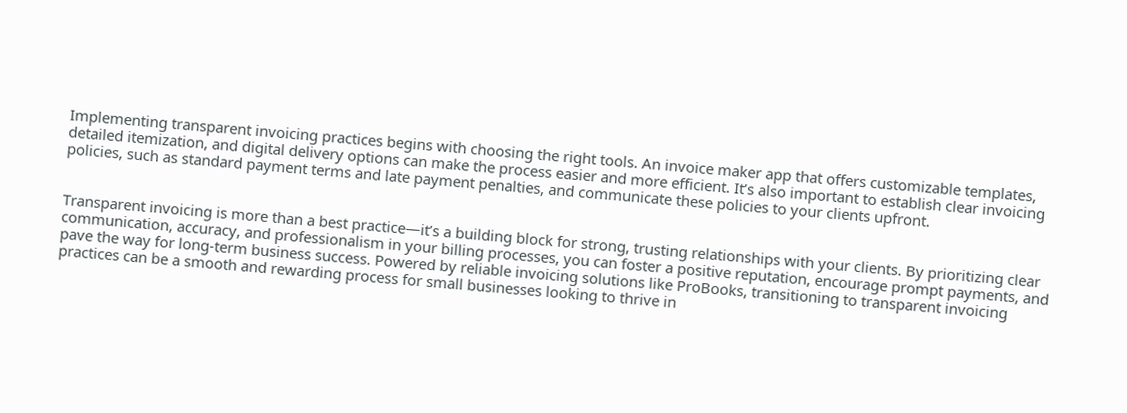Implementing transparent invoicing practices begins with choosing the right tools. An invoice maker app that offers customizable templates, detailed itemization, and digital delivery options can make the process easier and more efficient. It’s also important to establish clear invoicing policies, such as standard payment terms and late payment penalties, and communicate these policies to your clients upfront.


Transparent invoicing is more than a best practice—it’s a building block for strong, trusting relationships with your clients. By prioritizing clear communication, accuracy, and professionalism in your billing processes, you can foster a positive reputation, encourage prompt payments, and pave the way for long-term business success. Powered by reliable invoicing solutions like ProBooks, transitioning to transparent invoicing practices can be a smooth and rewarding process for small businesses looking to thrive in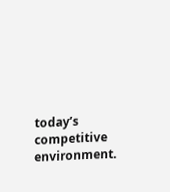today’s competitive environment.